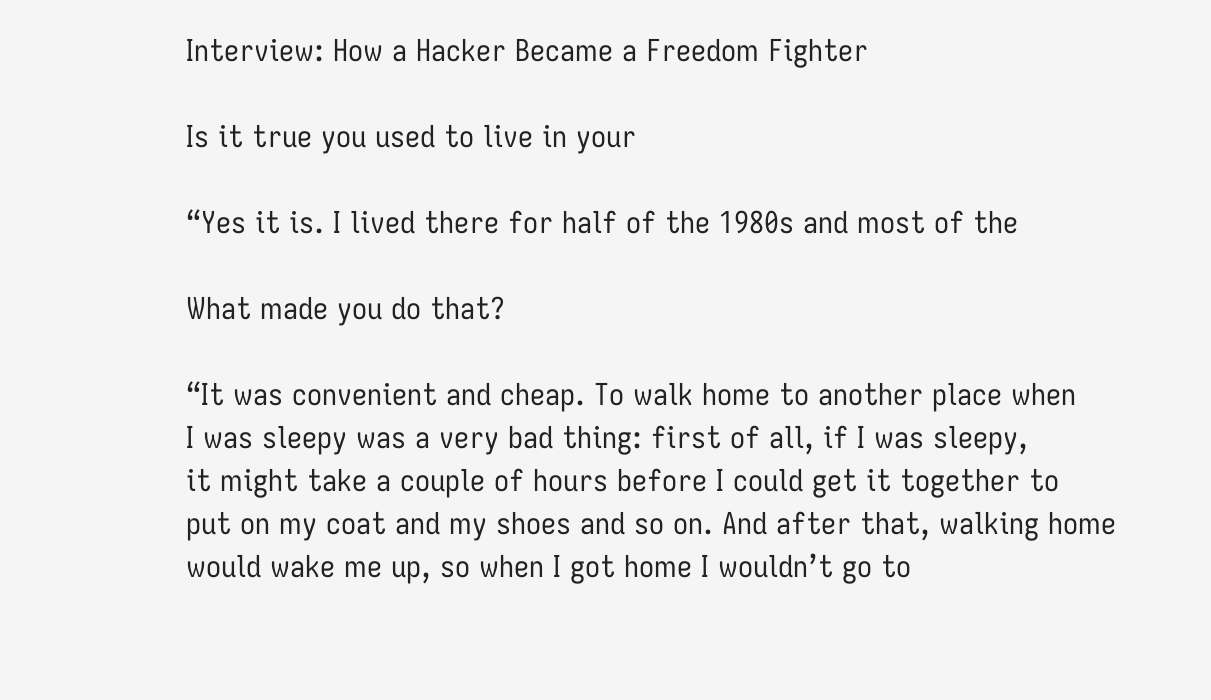Interview: How a Hacker Became a Freedom Fighter

Is it true you used to live in your

“Yes it is. I lived there for half of the 1980s and most of the

What made you do that?

“It was convenient and cheap. To walk home to another place when
I was sleepy was a very bad thing: first of all, if I was sleepy,
it might take a couple of hours before I could get it together to
put on my coat and my shoes and so on. And after that, walking home
would wake me up, so when I got home I wouldn’t go to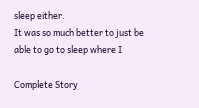sleep either.
It was so much better to just be able to go to sleep where I

Complete Story